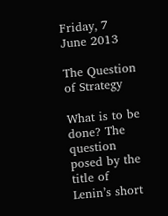Friday, 7 June 2013

The Question of Strategy

What is to be done? The question posed by the title of Lenin’s short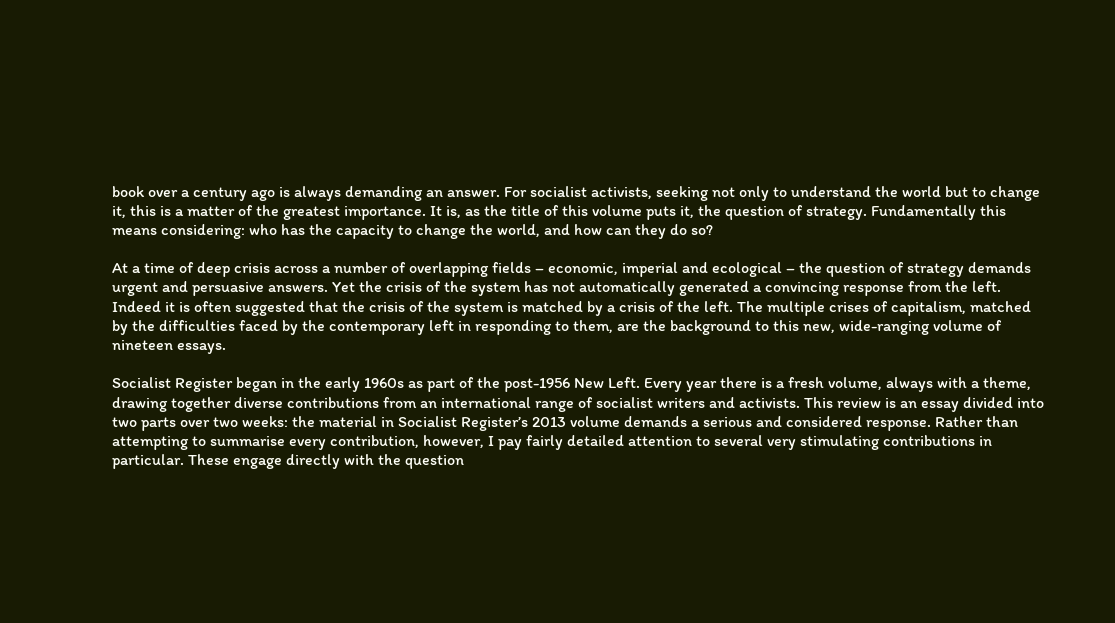book over a century ago is always demanding an answer. For socialist activists, seeking not only to understand the world but to change it, this is a matter of the greatest importance. It is, as the title of this volume puts it, the question of strategy. Fundamentally this means considering: who has the capacity to change the world, and how can they do so?

At a time of deep crisis across a number of overlapping fields – economic, imperial and ecological – the question of strategy demands urgent and persuasive answers. Yet the crisis of the system has not automatically generated a convincing response from the left. Indeed it is often suggested that the crisis of the system is matched by a crisis of the left. The multiple crises of capitalism, matched by the difficulties faced by the contemporary left in responding to them, are the background to this new, wide-ranging volume of nineteen essays.

Socialist Register began in the early 1960s as part of the post-1956 New Left. Every year there is a fresh volume, always with a theme, drawing together diverse contributions from an international range of socialist writers and activists. This review is an essay divided into two parts over two weeks: the material in Socialist Register’s 2013 volume demands a serious and considered response. Rather than attempting to summarise every contribution, however, I pay fairly detailed attention to several very stimulating contributions in particular. These engage directly with the question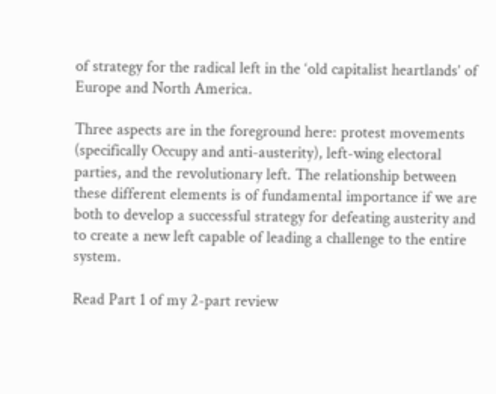of strategy for the radical left in the ‘old capitalist heartlands’ of Europe and North America.

Three aspects are in the foreground here: protest movements (specifically Occupy and anti-austerity), left-wing electoral parties, and the revolutionary left. The relationship between these different elements is of fundamental importance if we are both to develop a successful strategy for defeating austerity and to create a new left capable of leading a challenge to the entire system.

Read Part 1 of my 2-part review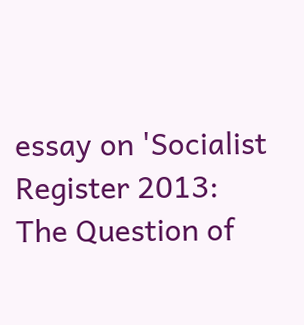essay on 'Socialist Register 2013: The Question of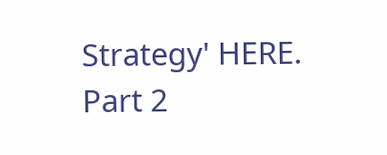Strategy' HERE. Part 2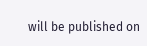will be published on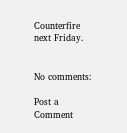Counterfire next Friday.


No comments:

Post a Comment